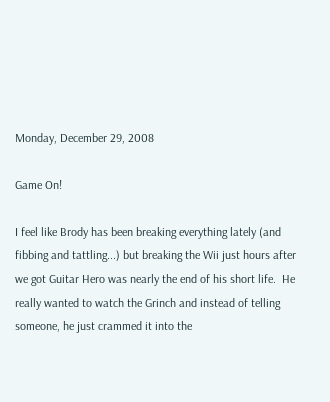Monday, December 29, 2008

Game On!

I feel like Brody has been breaking everything lately (and fibbing and tattling...) but breaking the Wii just hours after we got Guitar Hero was nearly the end of his short life.  He really wanted to watch the Grinch and instead of telling someone, he just crammed it into the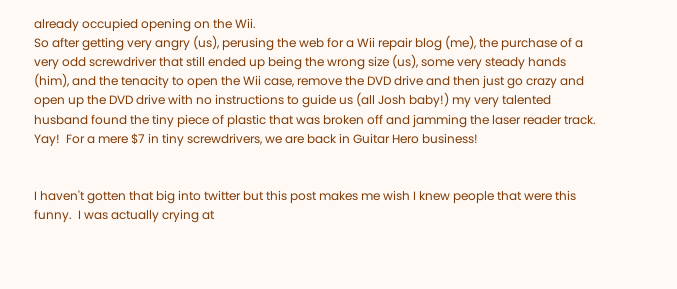already occupied opening on the Wii.
So after getting very angry (us), perusing the web for a Wii repair blog (me), the purchase of a very odd screwdriver that still ended up being the wrong size (us), some very steady hands (him), and the tenacity to open the Wii case, remove the DVD drive and then just go crazy and open up the DVD drive with no instructions to guide us (all Josh baby!) my very talented husband found the tiny piece of plastic that was broken off and jamming the laser reader track.  Yay!  For a mere $7 in tiny screwdrivers, we are back in Guitar Hero business!


I haven't gotten that big into twitter but this post makes me wish I knew people that were this funny.  I was actually crying at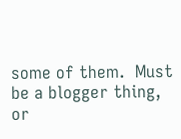some of them.  Must be a blogger thing, or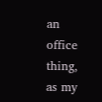an office thing, as my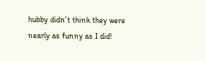hubby didn't think they were nearly as funny as I did!